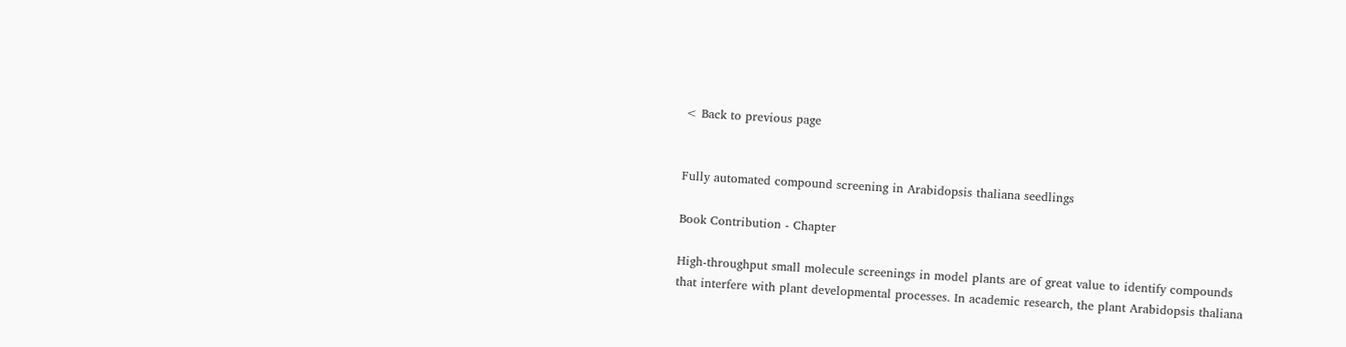< Back to previous page


Fully automated compound screening in Arabidopsis thaliana seedlings

Book Contribution - Chapter

High-throughput small molecule screenings in model plants are of great value to identify compounds that interfere with plant developmental processes. In academic research, the plant Arabidopsis thaliana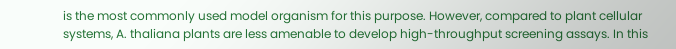is the most commonly used model organism for this purpose. However, compared to plant cellular systems, A. thaliana plants are less amenable to develop high-throughput screening assays. In this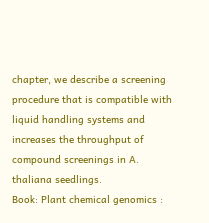chapter, we describe a screening procedure that is compatible with liquid handling systems and increases the throughput of compound screenings in A. thaliana seedlings.
Book: Plant chemical genomics :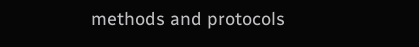methods and protocols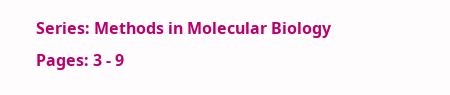Series: Methods in Molecular Biology
Pages: 3 - 9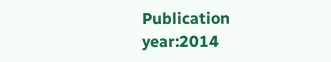Publication year:2014